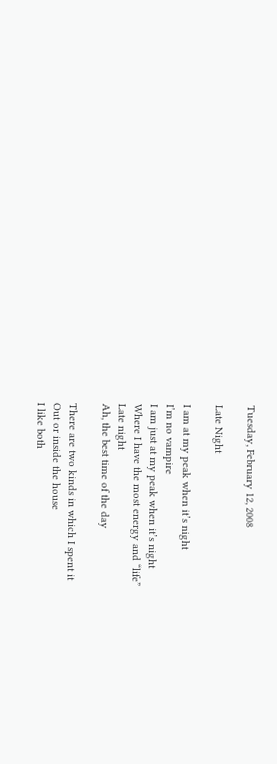Tuesday, February 12, 2008

Late Night

I am at my peak when it’s night
I’m no vampire
I am just at my peak when it’s night
Where I have the most energy and “life”
Late night
Ah, the best time of the day

There are two kinds in which I spent it
Out or inside the house
I like both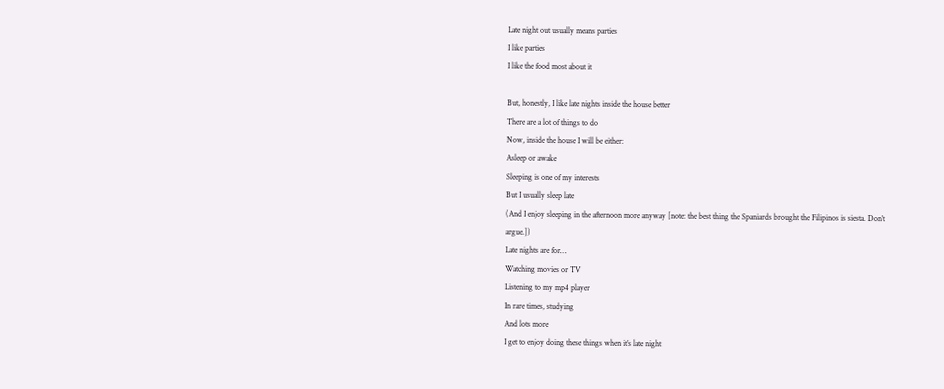Late night out usually means parties
I like parties
I like the food most about it

But, honestly, I like late nights inside the house better
There are a lot of things to do
Now, inside the house I will be either:
Asleep or awake
Sleeping is one of my interests
But I usually sleep late
(And I enjoy sleeping in the afternoon more anyway [note: the best thing the Spaniards brought the Filipinos is siesta. Don’t argue.])
Late nights are for…
Watching movies or TV
Listening to my mp4 player
In rare times, studying
And lots more
I get to enjoy doing these things when it’s late night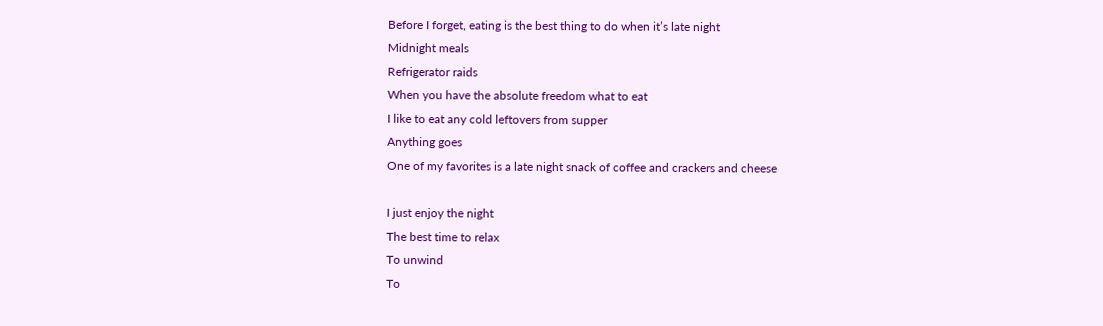Before I forget, eating is the best thing to do when it’s late night
Midnight meals
Refrigerator raids
When you have the absolute freedom what to eat
I like to eat any cold leftovers from supper
Anything goes
One of my favorites is a late night snack of coffee and crackers and cheese

I just enjoy the night
The best time to relax
To unwind
To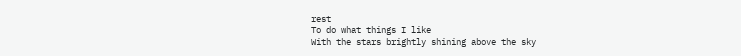rest
To do what things I like
With the stars brightly shining above the sky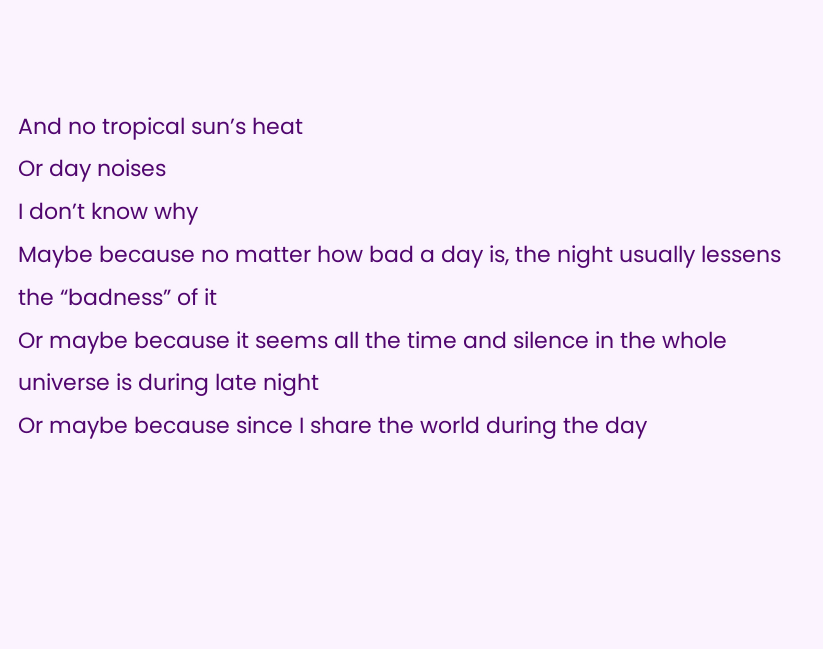And no tropical sun’s heat
Or day noises
I don’t know why
Maybe because no matter how bad a day is, the night usually lessens the “badness” of it
Or maybe because it seems all the time and silence in the whole universe is during late night
Or maybe because since I share the world during the day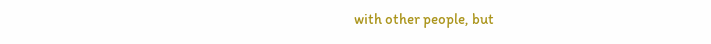with other people, but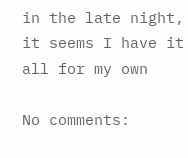in the late night, it seems I have it all for my own

No comments: